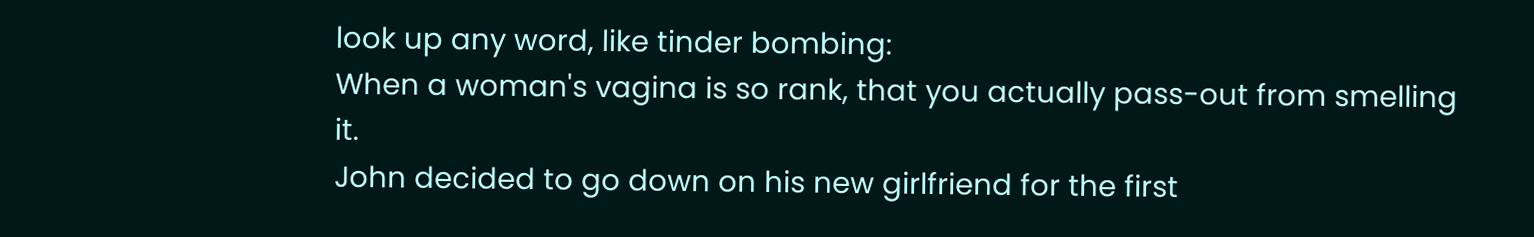look up any word, like tinder bombing:
When a woman's vagina is so rank, that you actually pass-out from smelling it.
John decided to go down on his new girlfriend for the first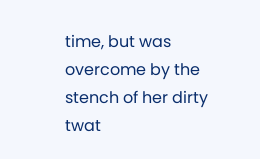time, but was overcome by the stench of her dirty twat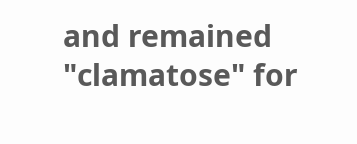and remained "clamatose" for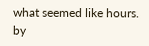what seemed like hours.
by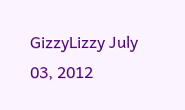GizzyLizzy July 03, 2012